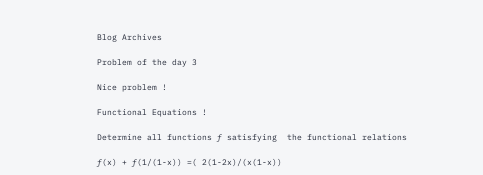Blog Archives

Problem of the day 3

Nice problem !

Functional Equations !

Determine all functions ƒ satisfying  the functional relations

ƒ(x) + ƒ(1/(1-x)) =( 2(1-2x)/(x(1-x))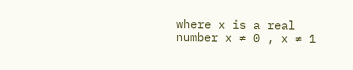where x is a real number x ≠ 0 , x ≠ 1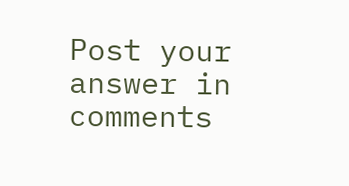Post your answer in comments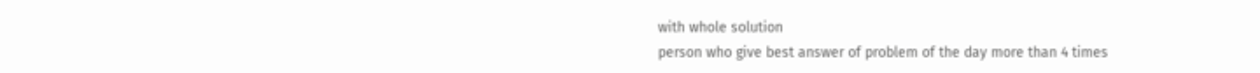with whole solution
person who give best answer of problem of the day more than 4 times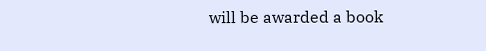will be awarded a book